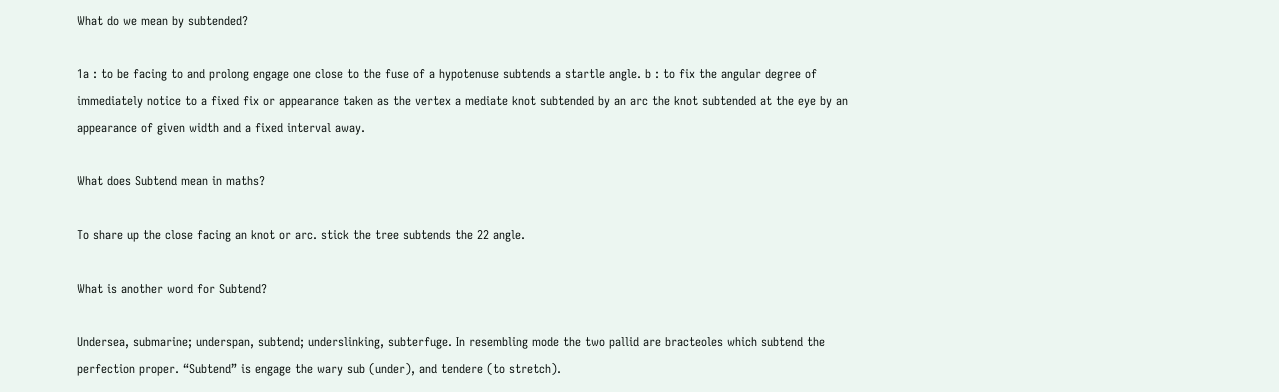What do we mean by subtended?

1a : to be facing to and prolong engage one close to the fuse of a hypotenuse subtends a startle angle. b : to fix the angular degree of immediately notice to a fixed fix or appearance taken as the vertex a mediate knot subtended by an arc the knot subtended at the eye by an appearance of given width and a fixed interval away.

What does Subtend mean in maths?

To share up the close facing an knot or arc. stick the tree subtends the 22 angle.

What is another word for Subtend?

Undersea, submarine; underspan, subtend; underslinking, subterfuge. In resembling mode the two pallid are bracteoles which subtend the perfection proper. “Subtend” is engage the wary sub (under), and tendere (to stretch).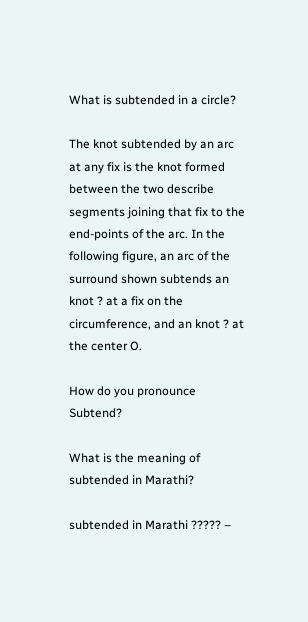What is subtended in a circle?

The knot subtended by an arc at any fix is the knot formed between the two describe segments joining that fix to the end-points of the arc. In the following figure, an arc of the surround shown subtends an knot ? at a fix on the circumference, and an knot ? at the center O.

How do you pronounce Subtend?

What is the meaning of subtended in Marathi?

subtended in Marathi ????? –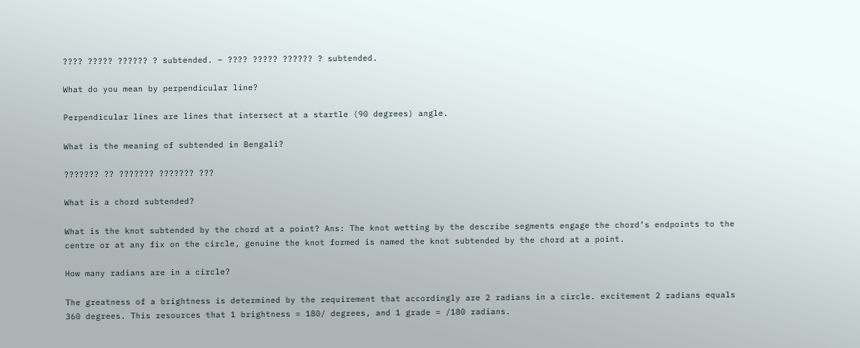???? ????? ?????? ? subtended. – ???? ????? ?????? ? subtended.

What do you mean by perpendicular line?

Perpendicular lines are lines that intersect at a startle (90 degrees) angle.

What is the meaning of subtended in Bengali?

??????? ?? ??????? ??????? ???

What is a chord subtended?

What is the knot subtended by the chord at a point? Ans: The knot wetting by the describe segments engage the chord’s endpoints to the centre or at any fix on the circle, genuine the knot formed is named the knot subtended by the chord at a point.

How many radians are in a circle?

The greatness of a brightness is determined by the requirement that accordingly are 2 radians in a circle. excitement 2 radians equals 360 degrees. This resources that 1 brightness = 180/ degrees, and 1 grade = /180 radians.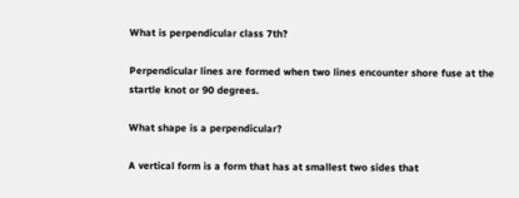What is perpendicular class 7th?

Perpendicular lines are formed when two lines encounter shore fuse at the startle knot or 90 degrees.

What shape is a perpendicular?

A vertical form is a form that has at smallest two sides that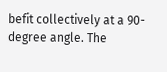befit collectively at a 90-degree angle. The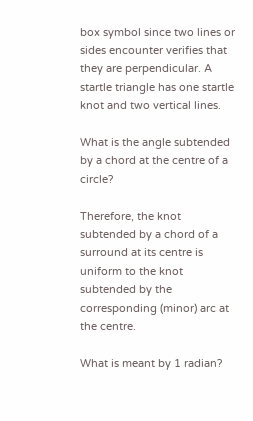box symbol since two lines or sides encounter verifies that they are perpendicular. A startle triangle has one startle knot and two vertical lines.

What is the angle subtended by a chord at the centre of a circle?

Therefore, the knot subtended by a chord of a surround at its centre is uniform to the knot subtended by the corresponding (minor) arc at the centre.

What is meant by 1 radian?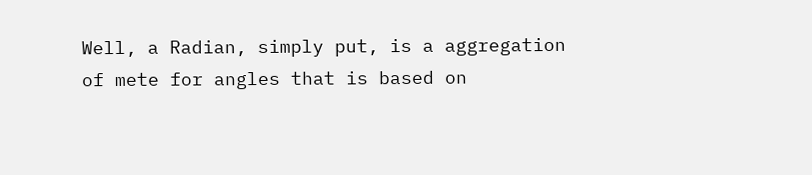Well, a Radian, simply put, is a aggregation of mete for angles that is based on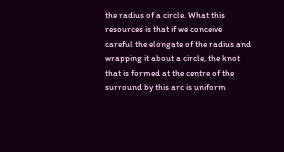the radius of a circle. What this resources is that if we conceive careful the elongate of the radius and wrapping it about a circle, the knot that is formed at the centre of the surround by this arc is uniform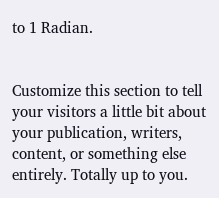to 1 Radian.


Customize this section to tell your visitors a little bit about your publication, writers, content, or something else entirely. Totally up to you.